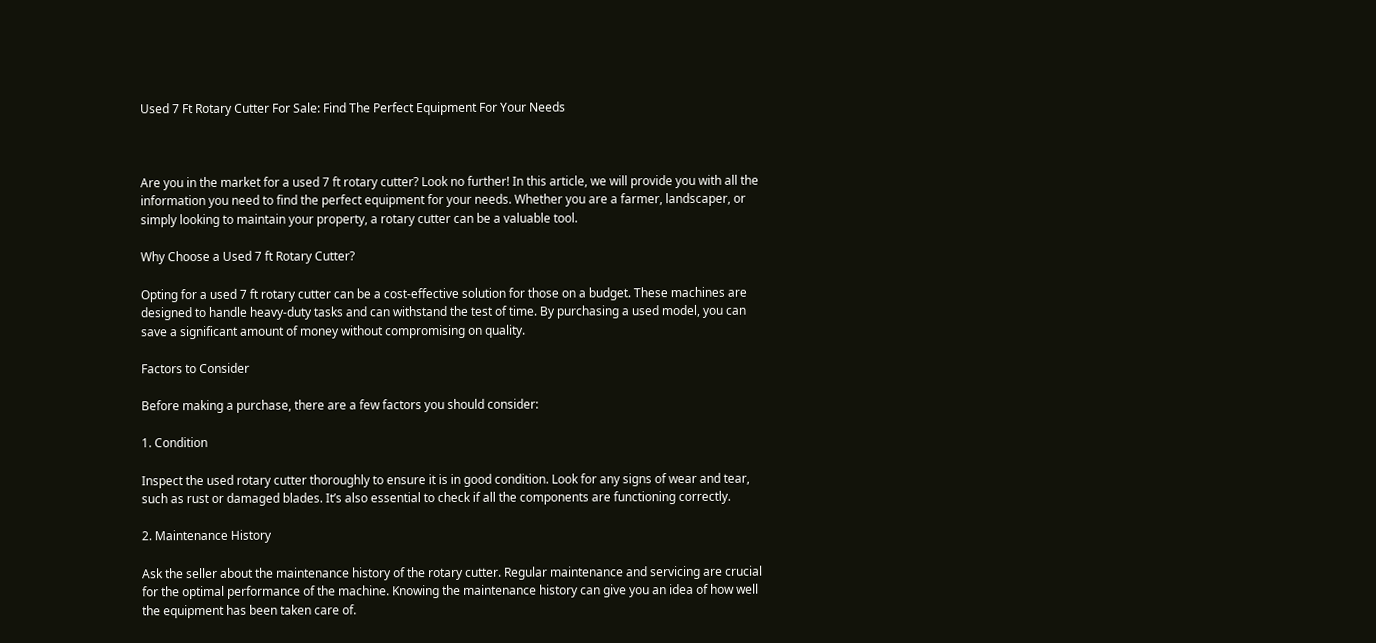Used 7 Ft Rotary Cutter For Sale: Find The Perfect Equipment For Your Needs



Are you in the market for a used 7 ft rotary cutter? Look no further! In this article, we will provide you with all the information you need to find the perfect equipment for your needs. Whether you are a farmer, landscaper, or simply looking to maintain your property, a rotary cutter can be a valuable tool.

Why Choose a Used 7 ft Rotary Cutter?

Opting for a used 7 ft rotary cutter can be a cost-effective solution for those on a budget. These machines are designed to handle heavy-duty tasks and can withstand the test of time. By purchasing a used model, you can save a significant amount of money without compromising on quality.

Factors to Consider

Before making a purchase, there are a few factors you should consider:

1. Condition

Inspect the used rotary cutter thoroughly to ensure it is in good condition. Look for any signs of wear and tear, such as rust or damaged blades. It’s also essential to check if all the components are functioning correctly.

2. Maintenance History

Ask the seller about the maintenance history of the rotary cutter. Regular maintenance and servicing are crucial for the optimal performance of the machine. Knowing the maintenance history can give you an idea of how well the equipment has been taken care of.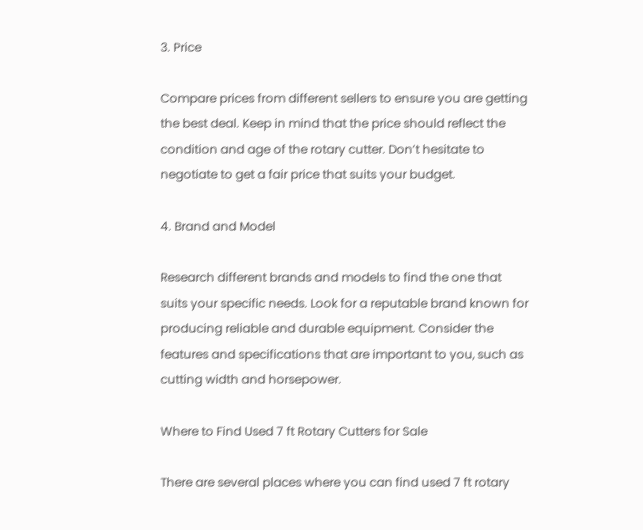3. Price

Compare prices from different sellers to ensure you are getting the best deal. Keep in mind that the price should reflect the condition and age of the rotary cutter. Don’t hesitate to negotiate to get a fair price that suits your budget.

4. Brand and Model

Research different brands and models to find the one that suits your specific needs. Look for a reputable brand known for producing reliable and durable equipment. Consider the features and specifications that are important to you, such as cutting width and horsepower.

Where to Find Used 7 ft Rotary Cutters for Sale

There are several places where you can find used 7 ft rotary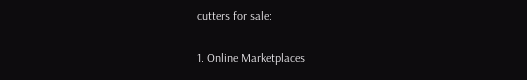cutters for sale:

1. Online Marketplaces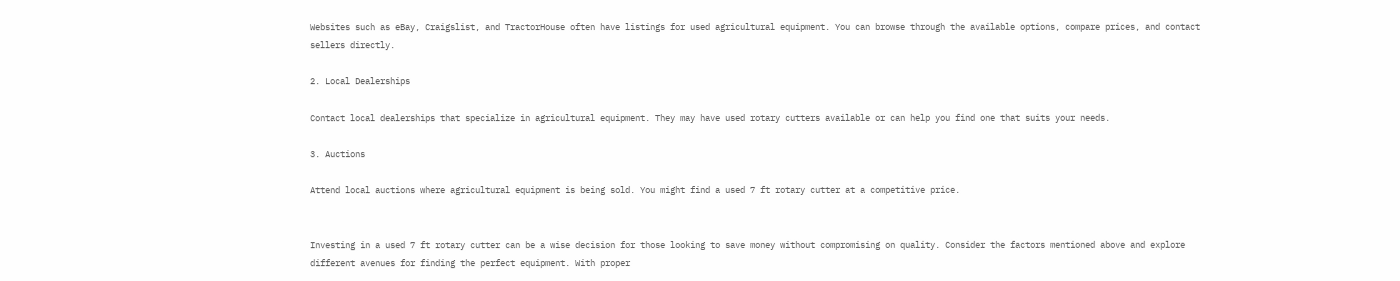Websites such as eBay, Craigslist, and TractorHouse often have listings for used agricultural equipment. You can browse through the available options, compare prices, and contact sellers directly.

2. Local Dealerships

Contact local dealerships that specialize in agricultural equipment. They may have used rotary cutters available or can help you find one that suits your needs.

3. Auctions

Attend local auctions where agricultural equipment is being sold. You might find a used 7 ft rotary cutter at a competitive price.


Investing in a used 7 ft rotary cutter can be a wise decision for those looking to save money without compromising on quality. Consider the factors mentioned above and explore different avenues for finding the perfect equipment. With proper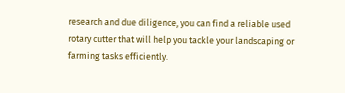research and due diligence, you can find a reliable used rotary cutter that will help you tackle your landscaping or farming tasks efficiently.